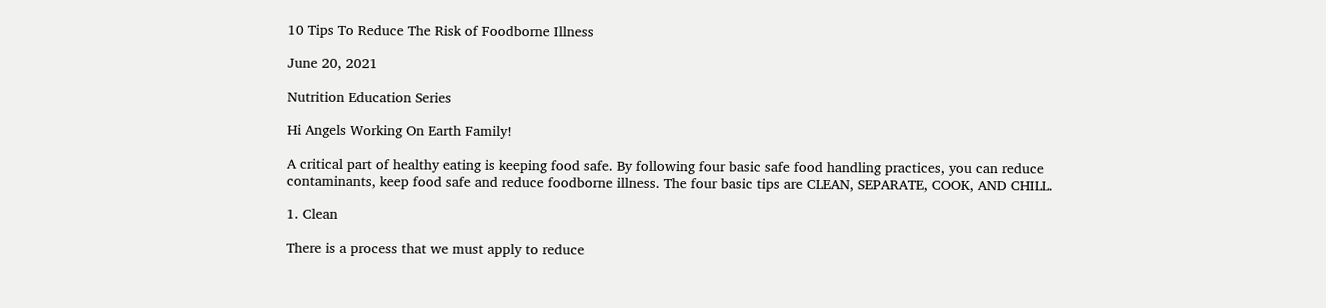10 Tips To Reduce The Risk of Foodborne Illness

June 20, 2021

Nutrition Education Series

Hi Angels Working On Earth Family!

A critical part of healthy eating is keeping food safe. By following four basic safe food handling practices, you can reduce contaminants, keep food safe and reduce foodborne illness. The four basic tips are CLEAN, SEPARATE, COOK, AND CHILL.

1. Clean

There is a process that we must apply to reduce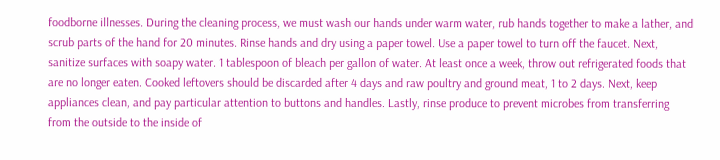foodborne illnesses. During the cleaning process, we must wash our hands under warm water, rub hands together to make a lather, and scrub parts of the hand for 20 minutes. Rinse hands and dry using a paper towel. Use a paper towel to turn off the faucet. Next, sanitize surfaces with soapy water. 1 tablespoon of bleach per gallon of water. At least once a week, throw out refrigerated foods that are no longer eaten. Cooked leftovers should be discarded after 4 days and raw poultry and ground meat, 1 to 2 days. Next, keep appliances clean, and pay particular attention to buttons and handles. Lastly, rinse produce to prevent microbes from transferring from the outside to the inside of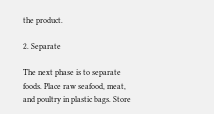the product.

2. Separate

The next phase is to separate foods. Place raw seafood, meat, and poultry in plastic bags. Store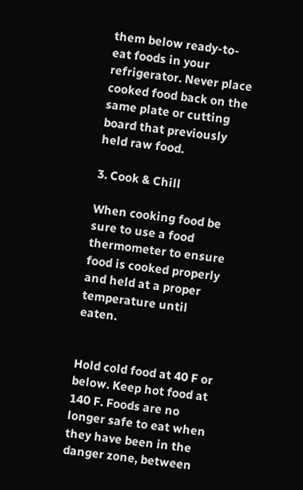them below ready-to-eat foods in your refrigerator. Never place cooked food back on the same plate or cutting board that previously held raw food.

3. Cook & Chill

When cooking food be sure to use a food thermometer to ensure food is cooked properly and held at a proper temperature until eaten.


Hold cold food at 40 F or below. Keep hot food at 140 F. Foods are no longer safe to eat when they have been in the danger zone, between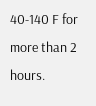40-140 F for more than 2 hours.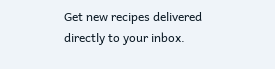Get new recipes delivered directly to your inbox.